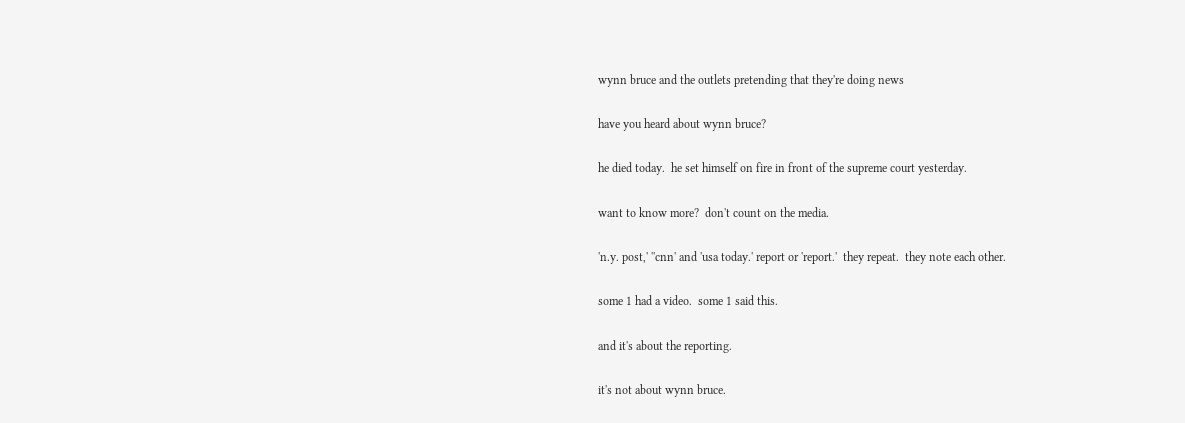wynn bruce and the outlets pretending that they're doing news

have you heard about wynn bruce?

he died today.  he set himself on fire in front of the supreme court yesterday.

want to know more?  don't count on the media.

'n.y. post,' ''cnn' and 'usa today.' report or 'report.'  they repeat.  they note each other.

some 1 had a video.  some 1 said this.

and it's about the reporting.

it's not about wynn bruce.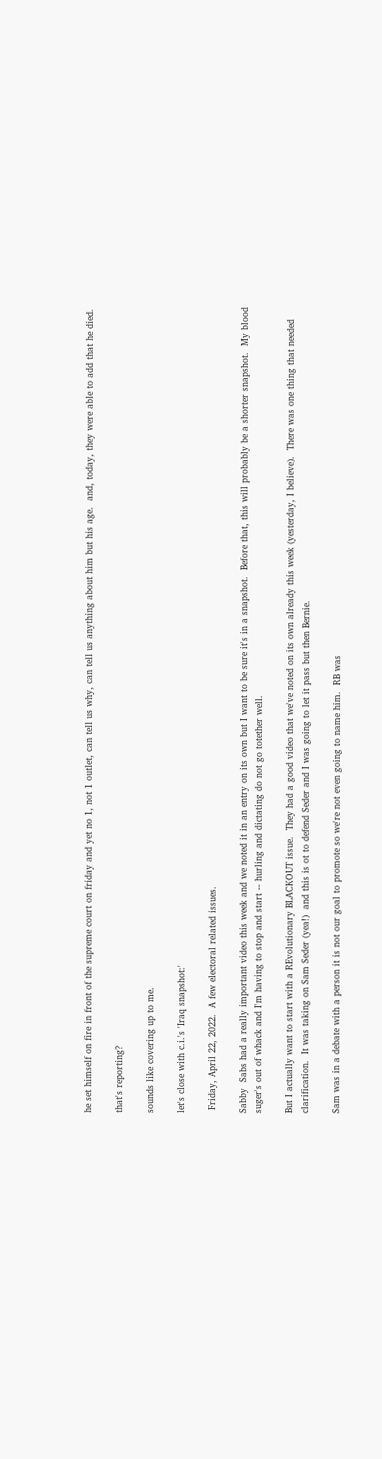he set himself on fire in front of the supreme court on friday and yet no 1, not 1 outlet, can tell us why, can tell us anything about him but his age.  and, today, they were able to add that he died.

that's reporting?

sounds like covering up to me.

let's close with c.i.'s 'Iraq snapshot:'

 Friday, April 22, 2022.  A few electoral related issues.

Sabby  Sabs had a really important video this week and we noted it in an entry on its own but I want to be sure it's in a snapshot.  Before that, this will probably be a shorter snapshot.  My blood suger's out of whack and I'm having to stop and start -- hurling and dictating do not go totether well.

But I actually want to start with a REvolutionary BLACKOUT issue.  They had a good video that we've noted on its own already this week (yesterday, I believe).  There was one thing that needed clarification.  It was taking on Sam Seder (yea!)  and this is ot to defend Seder and I was going to let it pass but then Bernie.

Sam was in a debate with a person it is not our goal to promote so we're not even going to name him.  RB was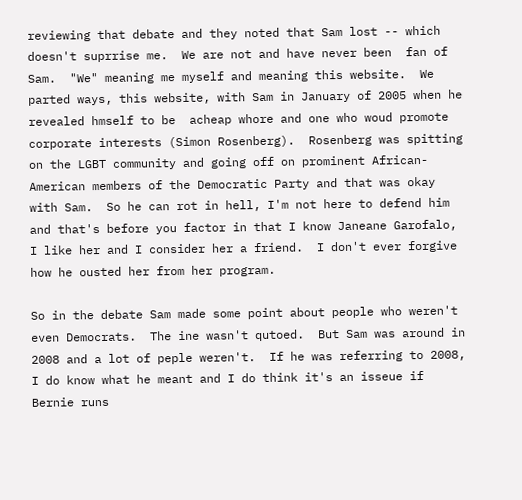reviewing that debate and they noted that Sam lost -- which doesn't suprrise me.  We are not and have never been  fan of Sam.  "We" meaning me myself and meaning this website.  We parted ways, this website, with Sam in January of 2005 when he revealed hmself to be  acheap whore and one who woud promote corporate interests (Simon Rosenberg).  Rosenberg was spitting on the LGBT community and going off on prominent African-American members of the Democratic Party and that was okay with Sam.  So he can rot in hell, I'm not here to defend him and that's before you factor in that I know Janeane Garofalo, I like her and I consider her a friend.  I don't ever forgive how he ousted her from her program.

So in the debate Sam made some point about people who weren't even Democrats.  The ine wasn't qutoed.  But Sam was around in 2008 and a lot of peple weren't.  If he was referring to 2008, I do know what he meant and I do think it's an isseue if Bernie runs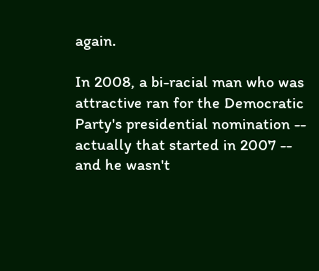again.

In 2008, a bi-racial man who was attractive ran for the Democratic Party's presidential nomination -- actually that started in 2007 -- and he wasn't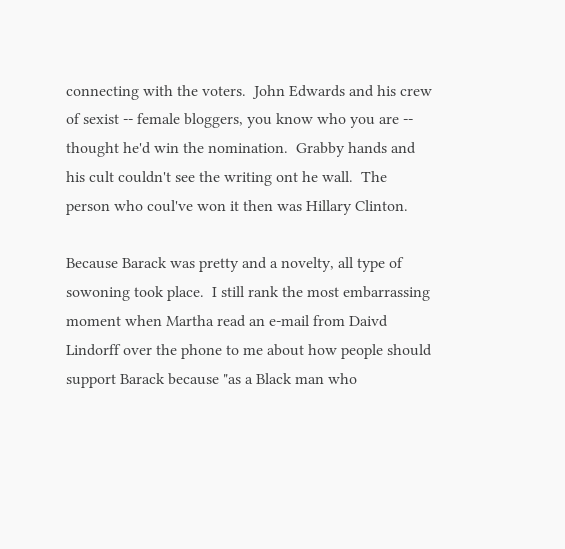connecting with the voters.  John Edwards and his crew of sexist -- female bloggers, you know who you are -- thought he'd win the nomination.  Grabby hands and his cult couldn't see the writing ont he wall.  The person who coul've won it then was Hillary Clinton.

Because Barack was pretty and a novelty, all type of sowoning took place.  I still rank the most embarrassing moment when Martha read an e-mail from Daivd Lindorff over the phone to me about how people should support Barack because "as a Black man who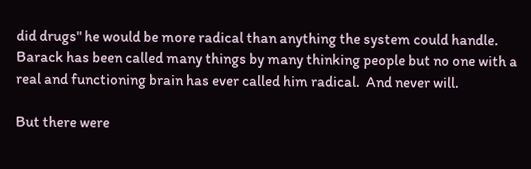did drugs" he would be more radical than anything the system could handle.  Barack has been called many things by many thinking people but no one with a real and functioning brain has ever called him radical.  And never will.

But there were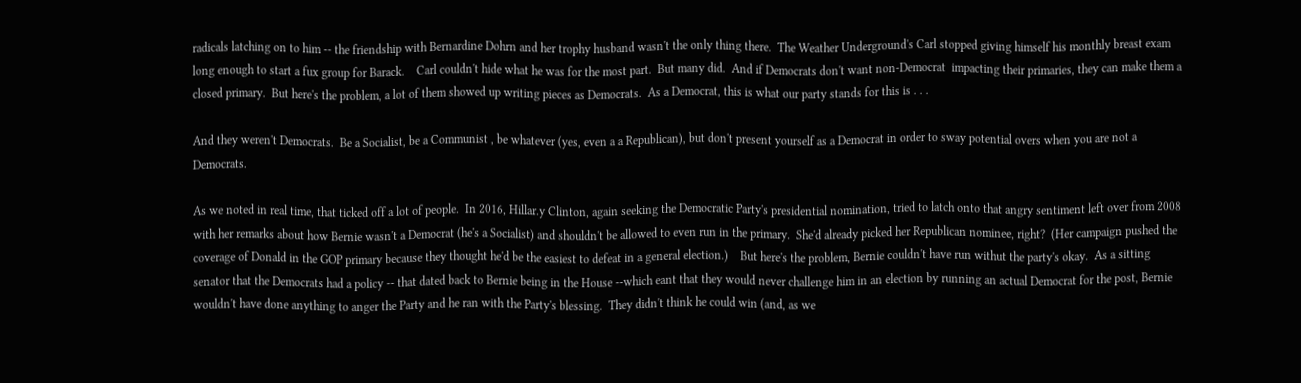radicals latching on to him -- the friendship with Bernardine Dohrn and her trophy husband wasn't the only thing there.  The Weather Underground's Carl stopped giving himself his monthly breast exam long enough to start a fux group for Barack.    Carl couldn't hide what he was for the most part.  But many did.  And if Democrats don't want non-Democrat  impacting their primaries, they can make them a closed primary.  But here's the problem, a lot of them showed up writing pieces as Democrats.  As a Democrat, this is what our party stands for this is . . .

And they weren't Democrats.  Be a Socialist, be a Communist , be whatever (yes, even a a Republican), but don't present yourself as a Democrat in order to sway potential overs when you are not a Democrats.

As we noted in real time, that ticked off a lot of people.  In 2016, Hillar.y Clinton, again seeking the Democratic Party's presidential nomination, tried to latch onto that angry sentiment left over from 2008 with her remarks about how Bernie wasn't a Democrat (he's a Socialist) and shouldn't be allowed to even run in the primary.  She'd already picked her Republican nominee, right?  (Her campaign pushed the coverage of Donald in the GOP primary because they thought he'd be the easiest to defeat in a general election.)    But here's the problem, Bernie couldn't have run withut the party's okay.  As a sitting senator that the Democrats had a policy -- that dated back to Bernie being in the House --which eant that they would never challenge him in an election by running an actual Democrat for the post, Bernie wouldn't have done anything to anger the Party and he ran with the Party's blessing.  They didn't think he could win (and, as we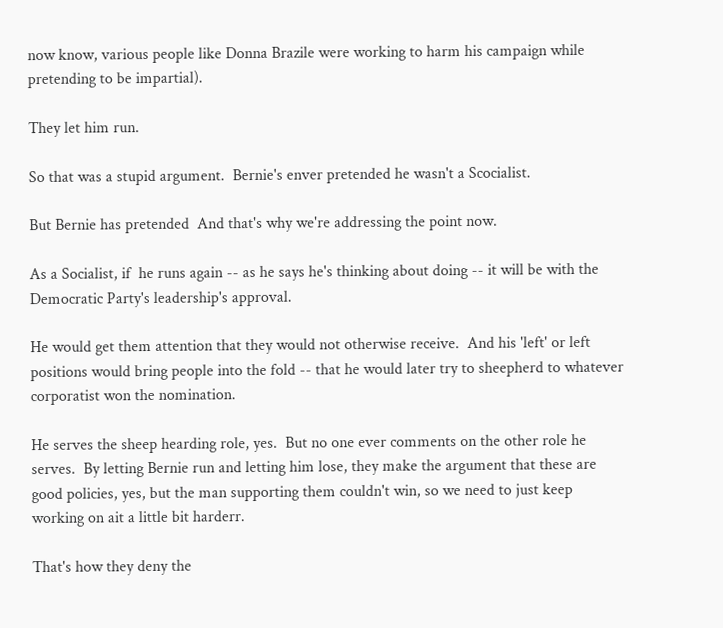now know, various people like Donna Brazile were working to harm his campaign while pretending to be impartial).

They let him run.

So that was a stupid argument.  Bernie's enver pretended he wasn't a Scocialist.

But Bernie has pretended  And that's why we're addressing the point now.

As a Socialist, if  he runs again -- as he says he's thinking about doing -- it will be with the Democratic Party's leadership's approval.

He would get them attention that they would not otherwise receive.  And his 'left' or left positions would bring people into the fold -- that he would later try to sheepherd to whatever corporatist won the nomination.

He serves the sheep hearding role, yes.  But no one ever comments on the other role he serves.  By letting Bernie run and letting him lose, they make the argument that these are good policies, yes, but the man supporting them couldn't win, so we need to just keep working on ait a little bit harderr.

That's how they deny the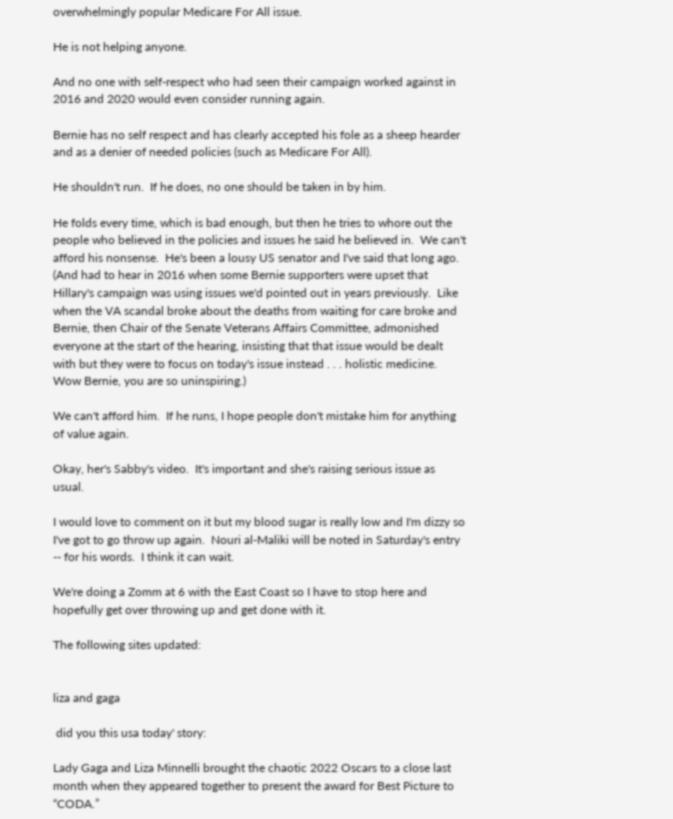overwhelmingly popular Medicare For All issue.

He is not helping anyone.

And no one with self-respect who had seen their campaign worked against in 2016 and 2020 would even consider running again.

Bernie has no self respect and has clearly accepted his fole as a sheep hearder and as a denier of needed policies (such as Medicare For All).

He shouldn't run.  If he does, no one should be taken in by him.

He folds every time, which is bad enough, but then he tries to whore out the people who believed in the policies and issues he said he believed in.  We can't afford his nonsense.  He's been a lousy US senator and I've said that long ago.  (And had to hear in 2016 when some Bernie supporters were upset that Hillary's campaign was using issues we'd pointed out in years previously.  Like when the VA scandal broke about the deaths from waiting for care broke and Bernie, then Chair of the Senate Veterans Affairs Committee, admonished everyone at the start of the hearing, insisting that that issue would be dealt with but they were to focus on today's issue instead . . . holistic medicine.  Wow Bernie, you are so uninspiring.)

We can't afford him.  If he runs, I hope people don't mistake him for anything of value again.

Okay, her's Sabby's video.  It's important and she's raising serious issue as usual.

I would love to comment on it but my blood sugar is really low and I'm dizzy so I've got to go throw up again.  Nouri al-Maliki will be noted in Saturday's entry -- for his words.  I think it can wait.

We're doing a Zomm at 6 with the East Coast so I have to stop here and hopefully get over throwing up and get done with it.

The following sites updated:


liza and gaga

 did you this usa today' story:

Lady Gaga and Liza Minnelli brought the chaotic 2022 Oscars to a close last month when they appeared together to present the award for Best Picture to “CODA.”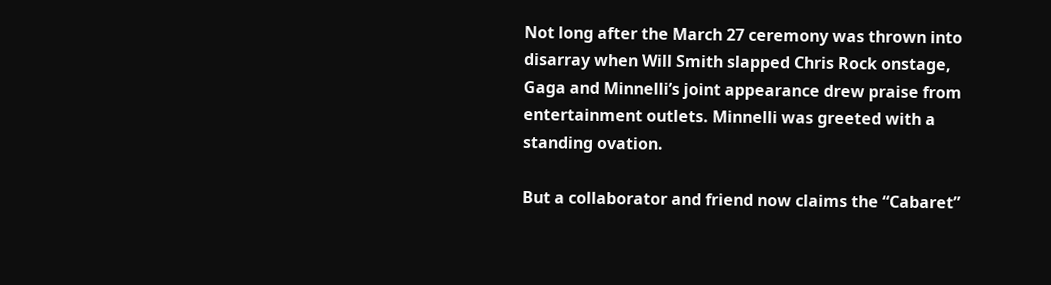Not long after the March 27 ceremony was thrown into disarray when Will Smith slapped Chris Rock onstage, Gaga and Minnelli’s joint appearance drew praise from entertainment outlets. Minnelli was greeted with a standing ovation.

But a collaborator and friend now claims the “Cabaret”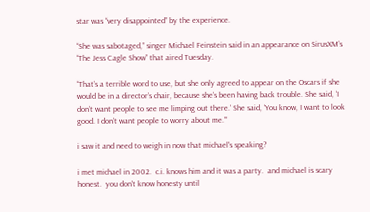star was “very disappointed” by the experience.

“She was sabotaged,” singer Michael Feinstein said in an appearance on SirusXM’s “The Jess Cagle Show” that aired Tuesday.

“That’s a terrible word to use, but she only agreed to appear on the Oscars if she would be in a director’s chair, because she’s been having back trouble. She said, ‘I don’t want people to see me limping out there.’ She said, ‘You know, I want to look good. I don’t want people to worry about me.’”

i saw it and need to weigh in now that michael's speaking?

i met michael in 2002.  c.i. knows him and it was a party.  and michael is scary honest.  you don't know honesty until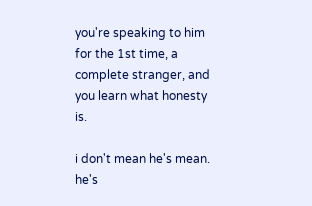you're speaking to him for the 1st time, a complete stranger, and you learn what honesty is.

i don't mean he's mean.  he's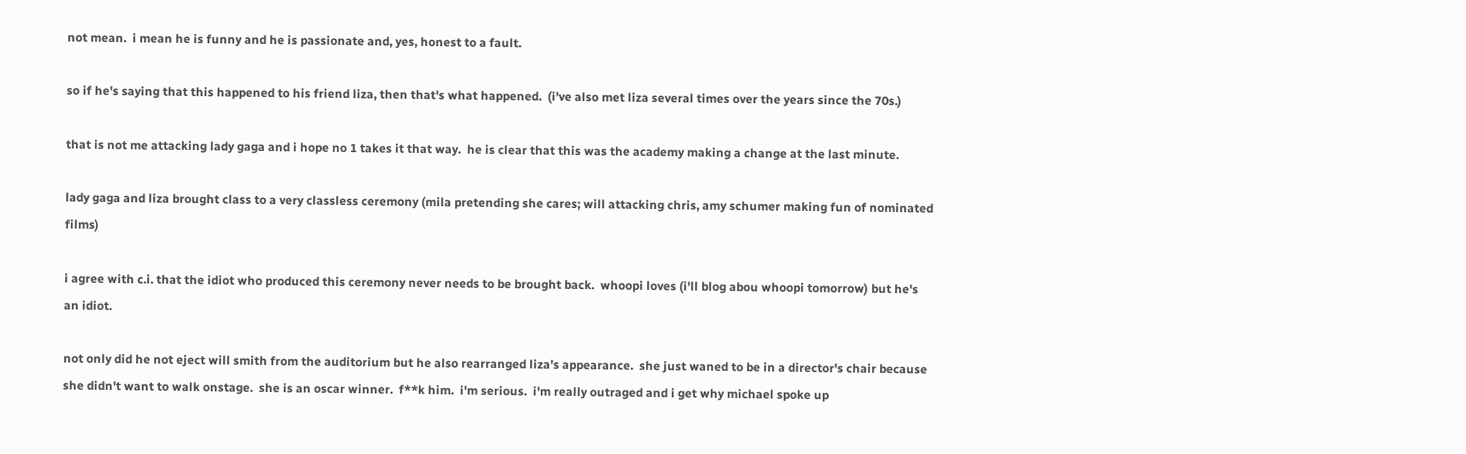not mean.  i mean he is funny and he is passionate and, yes, honest to a fault.

so if he's saying that this happened to his friend liza, then that's what happened.  (i've also met liza several times over the years since the 70s.)

that is not me attacking lady gaga and i hope no 1 takes it that way.  he is clear that this was the academy making a change at the last minute.

lady gaga and liza brought class to a very classless ceremony (mila pretending she cares; will attacking chris, amy schumer making fun of nominated films)

i agree with c.i. that the idiot who produced this ceremony never needs to be brought back.  whoopi loves (i'll blog abou whoopi tomorrow) but he's an idiot.

not only did he not eject will smith from the auditorium but he also rearranged liza's appearance.  she just waned to be in a director's chair because she didn't want to walk onstage.  she is an oscar winner.  f**k him.  i'm serious.  i'm really outraged and i get why michael spoke up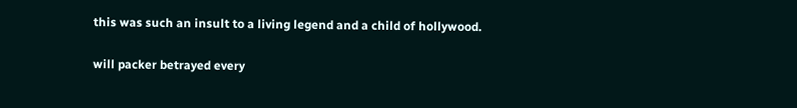this was such an insult to a living legend and a child of hollywood.

will packer betrayed every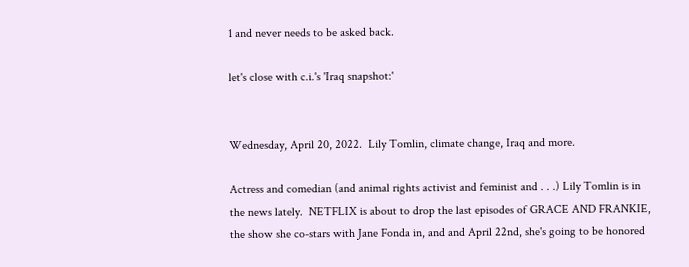1 and never needs to be asked back.

let's close with c.i.'s 'Iraq snapshot:'


Wednesday, April 20, 2022.  Lily Tomlin, climate change, Iraq and more.

Actress and comedian (and animal rights activist and feminist and . . .) Lily Tomlin is in the news lately.  NETFLIX is about to drop the last episodes of GRACE AND FRANKIE, the show she co-stars with Jane Fonda in, and and April 22nd, she's going to be honored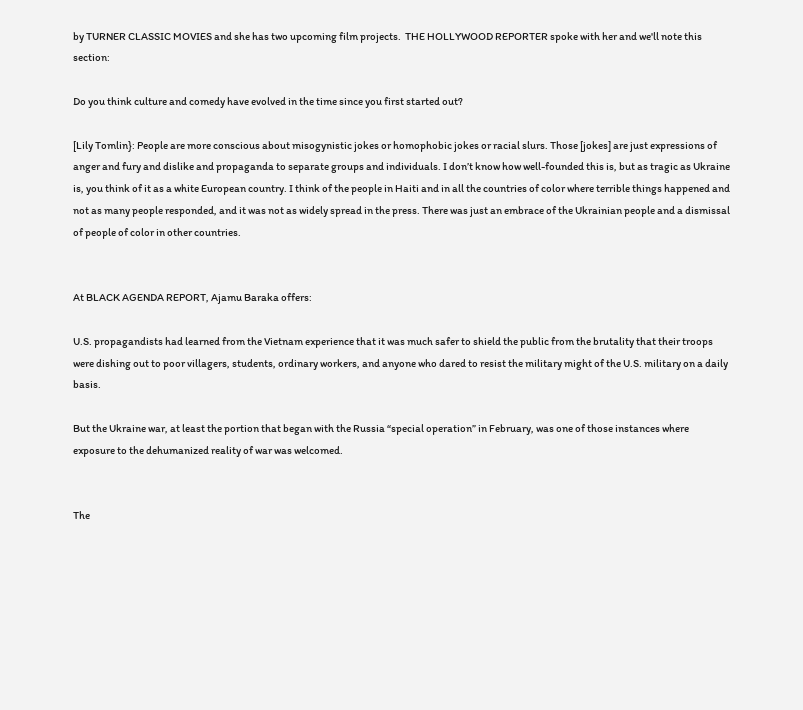by TURNER CLASSIC MOVIES and she has two upcoming film projects.  THE HOLLYWOOD REPORTER spoke with her and we'll note this section:

Do you think culture and comedy have evolved in the time since you first started out?

[Lily Tomlin}: People are more conscious about misogynistic jokes or homophobic jokes or racial slurs. Those [jokes] are just expressions of anger and fury and dislike and propaganda to separate groups and individuals. I don’t know how well-founded this is, but as tragic as Ukraine is, you think of it as a white European country. I think of the people in Haiti and in all the countries of color where terrible things happened and not as many people responded, and it was not as widely spread in the press. There was just an embrace of the Ukrainian people and a dismissal of people of color in other countries.


At BLACK AGENDA REPORT, Ajamu Baraka offers:

U.S. propagandists had learned from the Vietnam experience that it was much safer to shield the public from the brutality that their troops were dishing out to poor villagers, students, ordinary workers, and anyone who dared to resist the military might of the U.S. military on a daily basis.

But the Ukraine war, at least the portion that began with the Russia “special operation” in February, was one of those instances where exposure to the dehumanized reality of war was welcomed.


The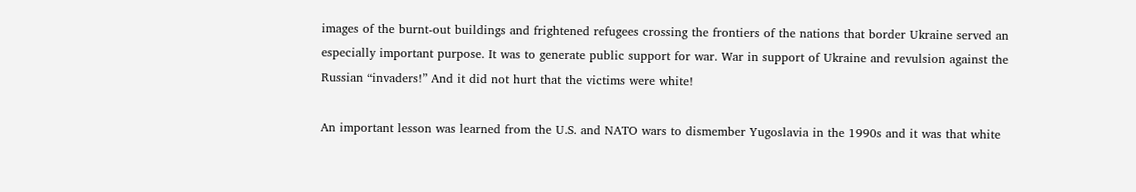images of the burnt-out buildings and frightened refugees crossing the frontiers of the nations that border Ukraine served an especially important purpose. It was to generate public support for war. War in support of Ukraine and revulsion against the Russian “invaders!” And it did not hurt that the victims were white!

An important lesson was learned from the U.S. and NATO wars to dismember Yugoslavia in the 1990s and it was that white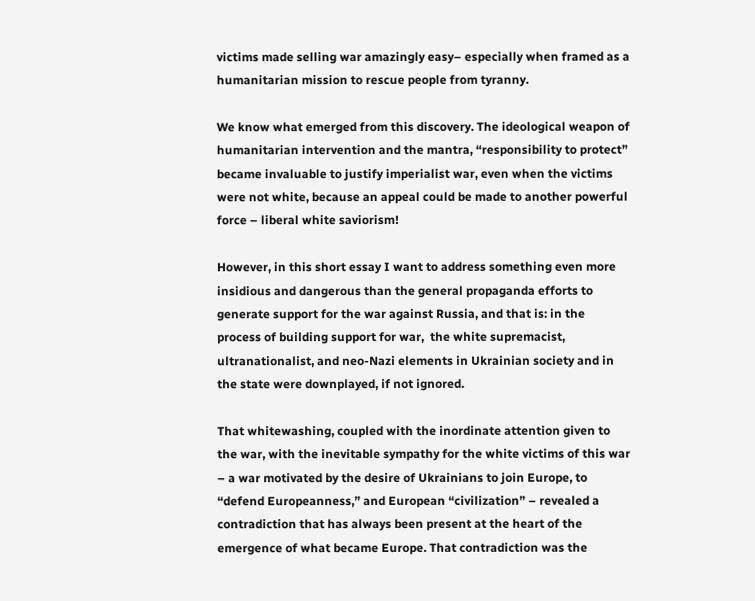victims made selling war amazingly easy– especially when framed as a humanitarian mission to rescue people from tyranny.

We know what emerged from this discovery. The ideological weapon of humanitarian intervention and the mantra, “responsibility to protect” became invaluable to justify imperialist war, even when the victims were not white, because an appeal could be made to another powerful force – liberal white saviorism!

However, in this short essay I want to address something even more insidious and dangerous than the general propaganda efforts to generate support for the war against Russia, and that is: in the process of building support for war,  the white supremacist, ultranationalist, and neo-Nazi elements in Ukrainian society and in the state were downplayed, if not ignored.

That whitewashing, coupled with the inordinate attention given to the war, with the inevitable sympathy for the white victims of this war – a war motivated by the desire of Ukrainians to join Europe, to “defend Europeanness,” and European “civilization” – revealed a contradiction that has always been present at the heart of the emergence of what became Europe. That contradiction was the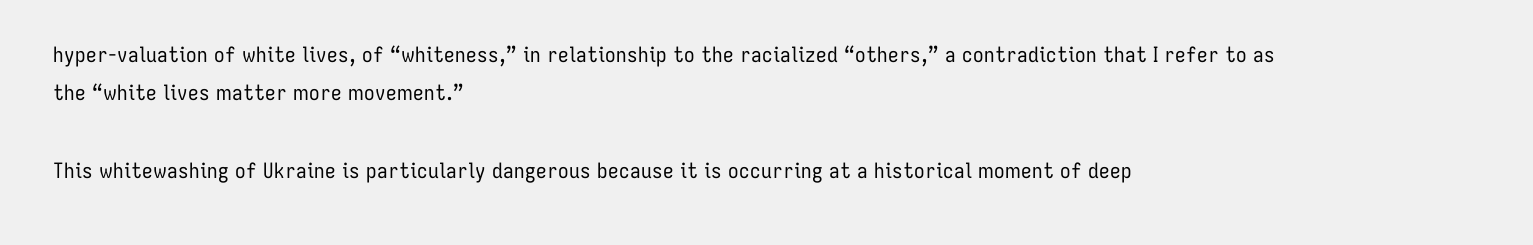hyper-valuation of white lives, of “whiteness,” in relationship to the racialized “others,” a contradiction that I refer to as the “white lives matter more movement.”

This whitewashing of Ukraine is particularly dangerous because it is occurring at a historical moment of deep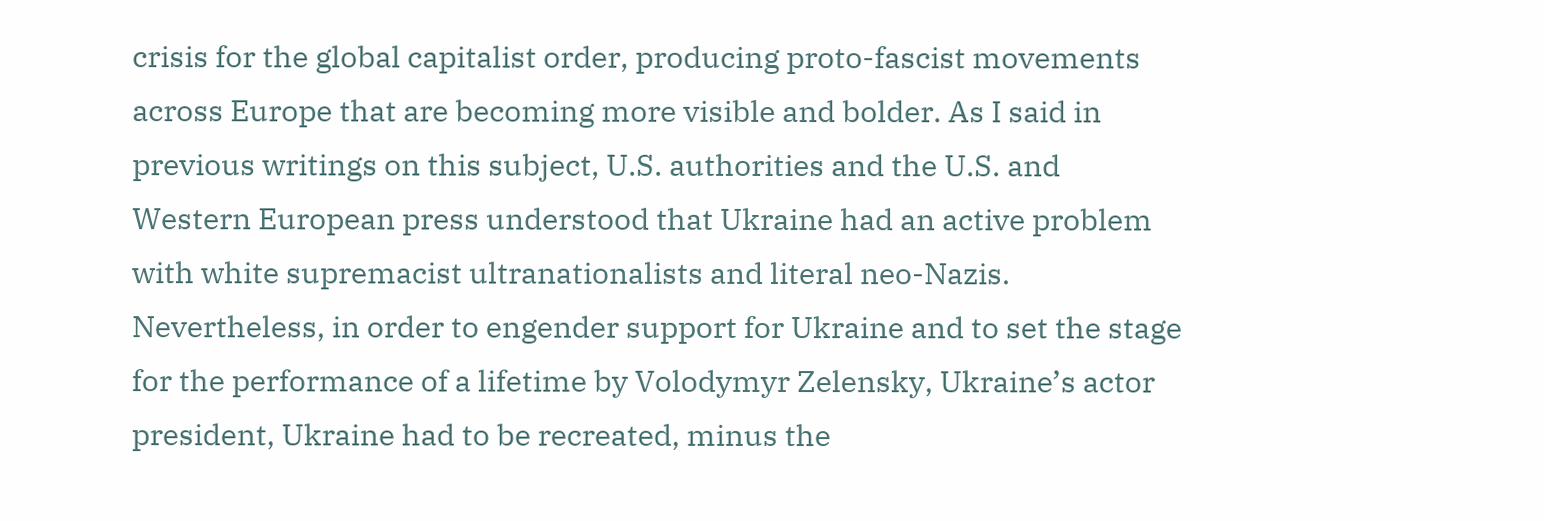crisis for the global capitalist order, producing proto-fascist movements across Europe that are becoming more visible and bolder. As I said in previous writings on this subject, U.S. authorities and the U.S. and Western European press understood that Ukraine had an active problem with white supremacist ultranationalists and literal neo-Nazis. Nevertheless, in order to engender support for Ukraine and to set the stage for the performance of a lifetime by Volodymyr Zelensky, Ukraine’s actor president, Ukraine had to be recreated, minus the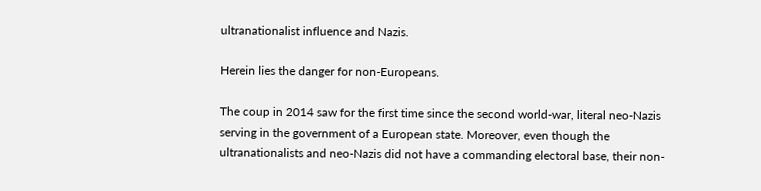ultranationalist influence and Nazis.

Herein lies the danger for non-Europeans.

The coup in 2014 saw for the first time since the second world-war, literal neo-Nazis serving in the government of a European state. Moreover, even though the ultranationalists and neo-Nazis did not have a commanding electoral base, their non-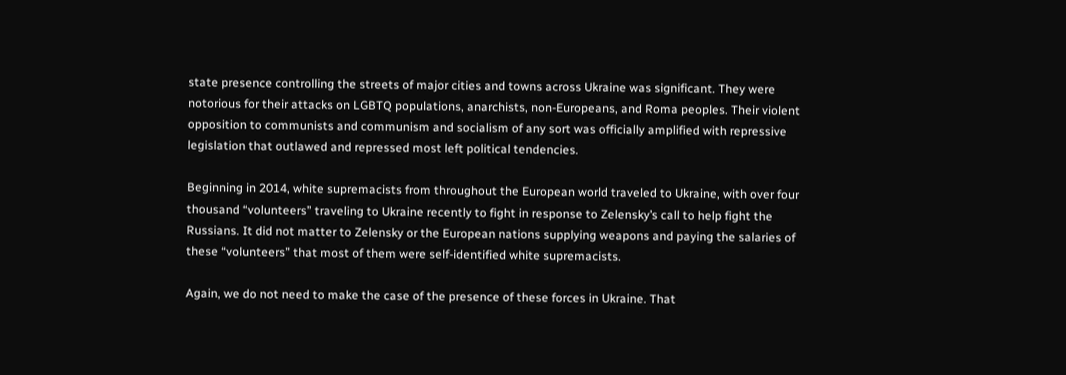state presence controlling the streets of major cities and towns across Ukraine was significant. They were notorious for their attacks on LGBTQ populations, anarchists, non-Europeans, and Roma peoples. Their violent opposition to communists and communism and socialism of any sort was officially amplified with repressive legislation that outlawed and repressed most left political tendencies.

Beginning in 2014, white supremacists from throughout the European world traveled to Ukraine, with over four thousand “volunteers” traveling to Ukraine recently to fight in response to Zelensky’s call to help fight the Russians. It did not matter to Zelensky or the European nations supplying weapons and paying the salaries of these “volunteers” that most of them were self-identified white supremacists.

Again, we do not need to make the case of the presence of these forces in Ukraine. That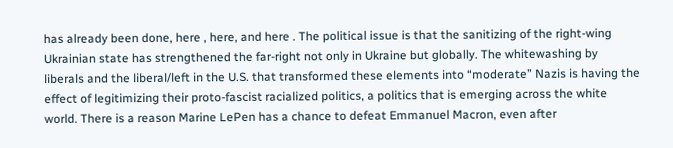has already been done, here , here, and here . The political issue is that the sanitizing of the right-wing Ukrainian state has strengthened the far-right not only in Ukraine but globally. The whitewashing by liberals and the liberal/left in the U.S. that transformed these elements into “moderate” Nazis is having the effect of legitimizing their proto-fascist racialized politics, a politics that is emerging across the white world. There is a reason Marine LePen has a chance to defeat Emmanuel Macron, even after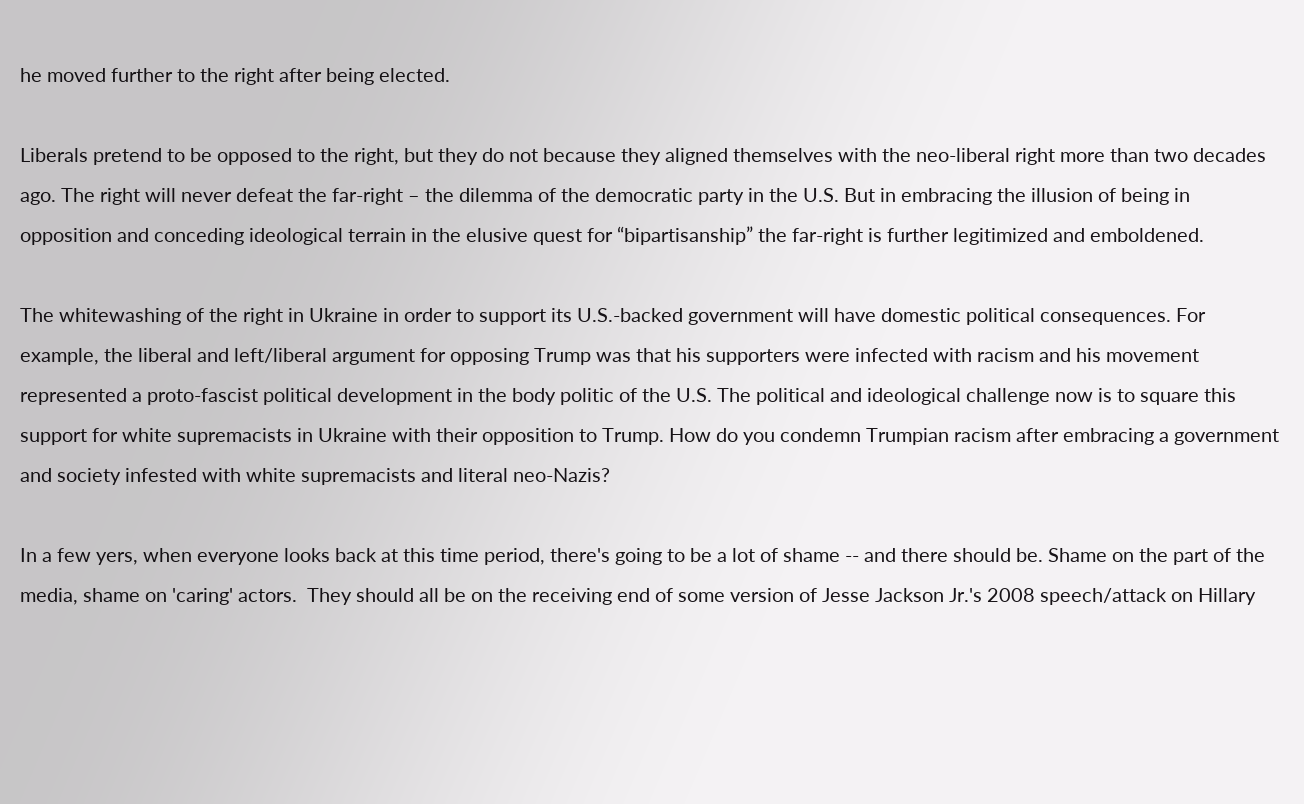he moved further to the right after being elected.

Liberals pretend to be opposed to the right, but they do not because they aligned themselves with the neo-liberal right more than two decades ago. The right will never defeat the far-right – the dilemma of the democratic party in the U.S. But in embracing the illusion of being in opposition and conceding ideological terrain in the elusive quest for “bipartisanship” the far-right is further legitimized and emboldened.

The whitewashing of the right in Ukraine in order to support its U.S.-backed government will have domestic political consequences. For example, the liberal and left/liberal argument for opposing Trump was that his supporters were infected with racism and his movement represented a proto-fascist political development in the body politic of the U.S. The political and ideological challenge now is to square this support for white supremacists in Ukraine with their opposition to Trump. How do you condemn Trumpian racism after embracing a government and society infested with white supremacists and literal neo-Nazis?

In a few yers, when everyone looks back at this time period, there's going to be a lot of shame -- and there should be. Shame on the part of the media, shame on 'caring' actors.  They should all be on the receiving end of some version of Jesse Jackson Jr.'s 2008 speech/attack on Hillary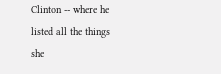Clinton -- where he listed all the things she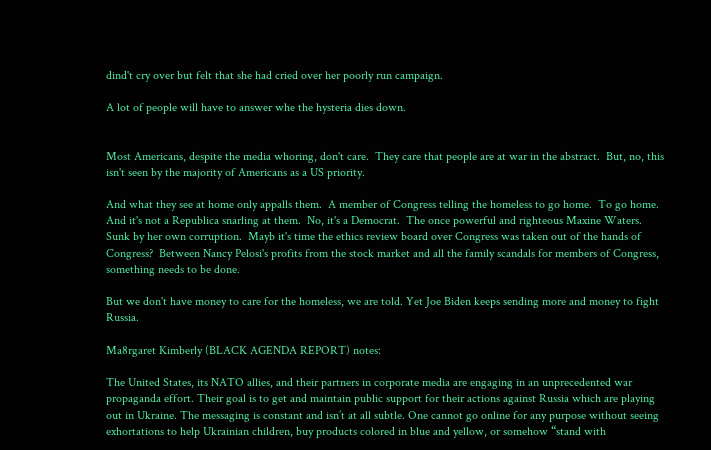dind't cry over but felt that she had cried over her poorly run campaign.

A lot of people will have to answer whe the hysteria dies down.


Most Americans, despite the media whoring, don't care.  They care that people are at war in the abstract.  But, no, this isn't seen by the majority of Americans as a US priority.

And what they see at home only appalls them.  A member of Congress telling the homeless to go home.  To go home.  And it's not a Republica snarling at them.  No, it's a Democrat.  The once powerful and righteous Maxine Waters.  Sunk by her own corruption.  Mayb it's time the ethics review board over Congress was taken out of the hands of Congress?  Between Nancy Pelosi's profits from the stock market and all the family scandals for members of Congress, something needs to be done.

But we don't have money to care for the homeless, we are told. Yet Joe Biden keeps sending more and money to fight Russia.

Ma8rgaret Kimberly (BLACK AGENDA REPORT) notes:

The United States, its NATO allies, and their partners in corporate media are engaging in an unprecedented war propaganda effort. Their goal is to get and maintain public support for their actions against Russia which are playing out in Ukraine. The messaging is constant and isn’t at all subtle. One cannot go online for any purpose without seeing exhortations to help Ukrainian children, buy products colored in blue and yellow, or somehow “stand with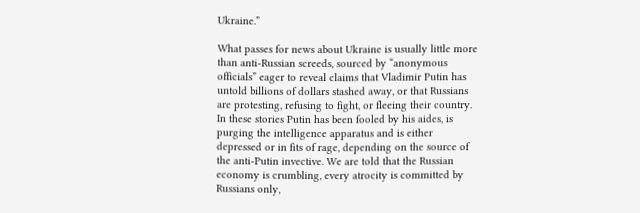Ukraine.”

What passes for news about Ukraine is usually little more than anti-Russian screeds, sourced by “anonymous officials” eager to reveal claims that Vladimir Putin has untold billions of dollars stashed away, or that Russians are protesting, refusing to fight, or fleeing their country. In these stories Putin has been fooled by his aides, is purging the intelligence apparatus and is either depressed or in fits of rage, depending on the source of the anti-Putin invective. We are told that the Russian economy is crumbling, every atrocity is committed by Russians only,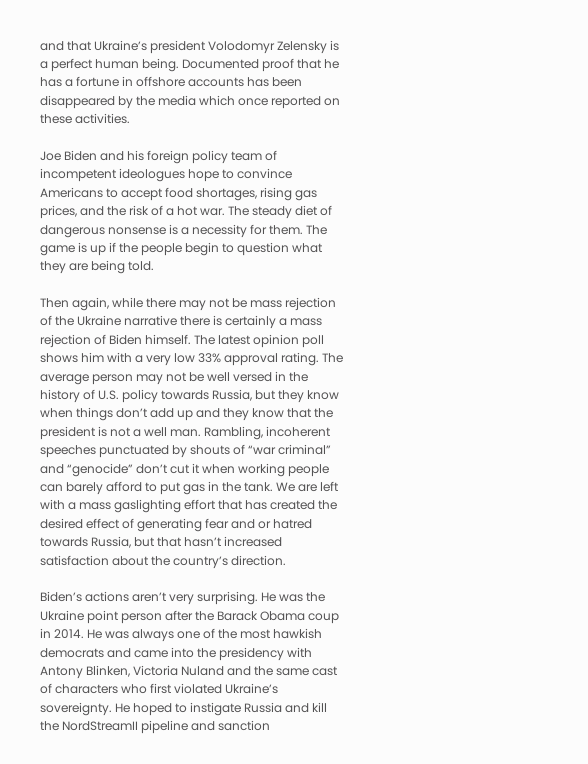and that Ukraine’s president Volodomyr Zelensky is a perfect human being. Documented proof that he has a fortune in offshore accounts has been disappeared by the media which once reported on these activities.

Joe Biden and his foreign policy team of incompetent ideologues hope to convince Americans to accept food shortages, rising gas prices, and the risk of a hot war. The steady diet of dangerous nonsense is a necessity for them. The game is up if the people begin to question what they are being told.

Then again, while there may not be mass rejection of the Ukraine narrative there is certainly a mass rejection of Biden himself. The latest opinion poll shows him with a very low 33% approval rating. The average person may not be well versed in the history of U.S. policy towards Russia, but they know when things don’t add up and they know that the president is not a well man. Rambling, incoherent speeches punctuated by shouts of “war criminal” and “genocide” don’t cut it when working people can barely afford to put gas in the tank. We are left with a mass gaslighting effort that has created the desired effect of generating fear and or hatred towards Russia, but that hasn’t increased satisfaction about the country’s direction.

Biden’s actions aren’t very surprising. He was the Ukraine point person after the Barack Obama coup in 2014. He was always one of the most hawkish democrats and came into the presidency with Antony Blinken, Victoria Nuland and the same cast of characters who first violated Ukraine’s sovereignty. He hoped to instigate Russia and kill the NordStreamII pipeline and sanction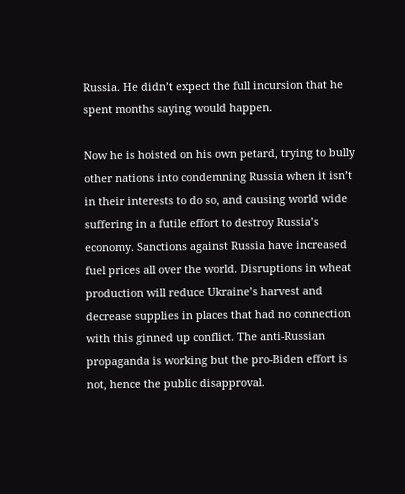Russia. He didn’t expect the full incursion that he spent months saying would happen.

Now he is hoisted on his own petard, trying to bully other nations into condemning Russia when it isn’t in their interests to do so, and causing world wide suffering in a futile effort to destroy Russia’s economy. Sanctions against Russia have increased fuel prices all over the world. Disruptions in wheat production will reduce Ukraine’s harvest and decrease supplies in places that had no connection with this ginned up conflict. The anti-Russian propaganda is working but the pro-Biden effort is not, hence the public disapproval.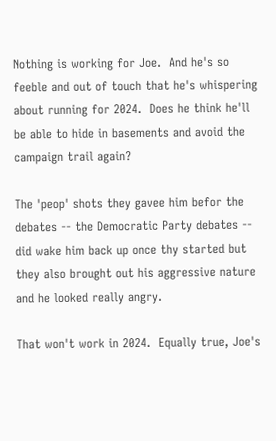Nothing is working for Joe.  And he's so feeble and out of touch that he's whispering about running for 2024.  Does he think he'll be able to hide in basements and avoid the campaign trail again?

The 'peop' shots they gavee him befor the debates -- the Democratic Party debates -- did wake him back up once thy started but they also brought out his aggressive nature and he looked really angry.

That won't work in 2024.  Equally true, Joe's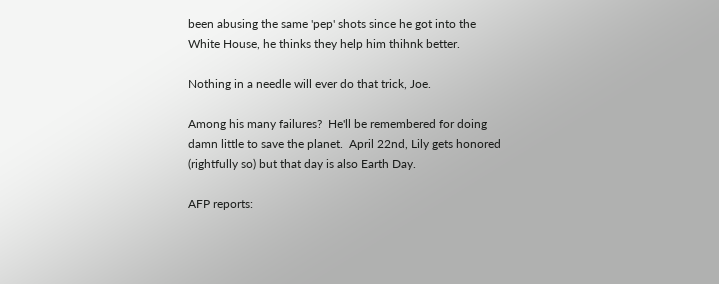been abusing the same 'pep' shots since he got into the White House, he thinks they help him thihnk better.

Nothing in a needle will ever do that trick, Joe.

Among his many failures?  He'll be remembered for doing damn little to save the planet.  April 22nd, Lily gets honored (rightfully so) but that day is also Earth Day.

AFP reports: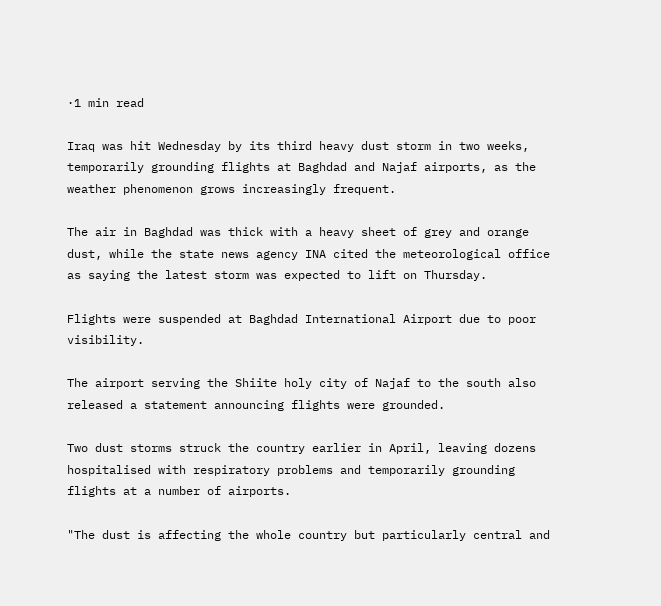·1 min read

Iraq was hit Wednesday by its third heavy dust storm in two weeks, temporarily grounding flights at Baghdad and Najaf airports, as the weather phenomenon grows increasingly frequent.

The air in Baghdad was thick with a heavy sheet of grey and orange dust, while the state news agency INA cited the meteorological office as saying the latest storm was expected to lift on Thursday.

Flights were suspended at Baghdad International Airport due to poor visibility.

The airport serving the Shiite holy city of Najaf to the south also released a statement announcing flights were grounded.

Two dust storms struck the country earlier in April, leaving dozens hospitalised with respiratory problems and temporarily grounding flights at a number of airports.

"The dust is affecting the whole country but particularly central and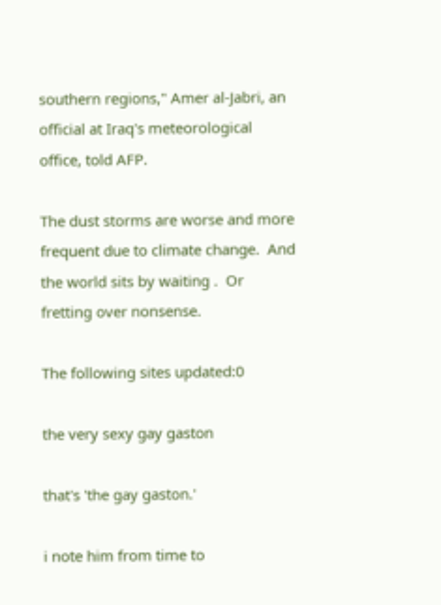southern regions," Amer al-Jabri, an official at Iraq's meteorological office, told AFP.

The dust storms are worse and more frequent due to climate change.  And the world sits by waiting .  Or fretting over nonsense.

The following sites updated:0

the very sexy gay gaston

that's 'the gay gaston.'

i note him from time to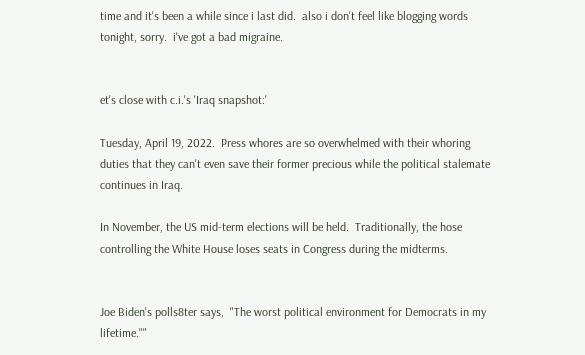time and it's been a while since i last did.  also i don't feel like blogging words tonight, sorry.  i've got a bad migraine.


et's close with c.i.'s 'Iraq snapshot:'

Tuesday, April 19, 2022.  Press whores are so overwhelmed with their whoring duties that they can't even save their former precious while the political stalemate continues in Iraq.

In November, the US mid-term elections will be held.  Traditionally, the hose controlling the White House loses seats in Congress during the midterms.


Joe Biden's polls8ter says,  "The worst political environment for Democrats in my lifetime.""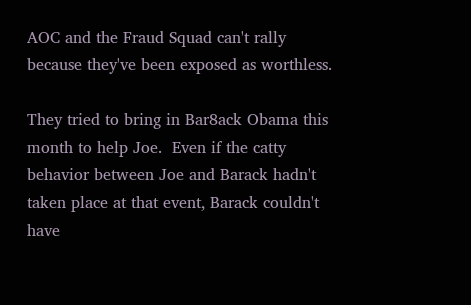AOC and the Fraud Squad can't rally because they've been exposed as worthless.

They tried to bring in Bar8ack Obama this month to help Joe.  Even if the catty behavior between Joe and Barack hadn't taken place at that event, Barack couldn't have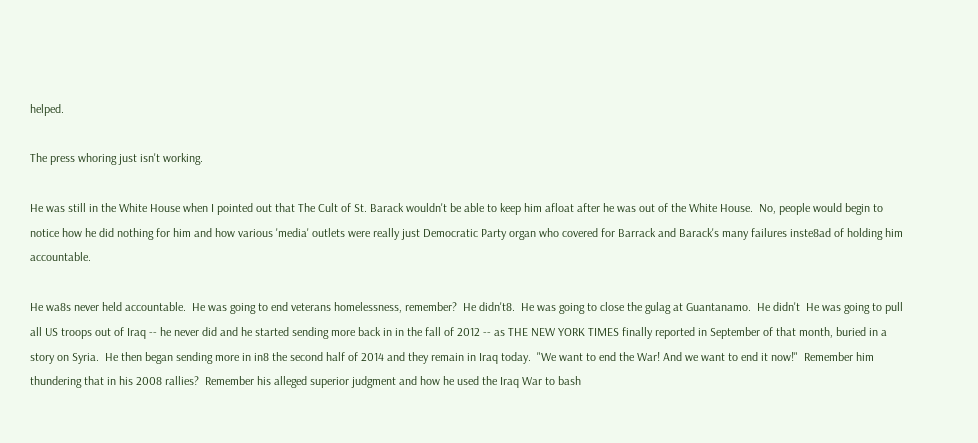helped.

The press whoring just isn't working.

He was still in the White House when I pointed out that The Cult of St. Barack wouldn't be able to keep him afloat after he was out of the White House.  No, people would begin to notice how he did nothing for him and how various 'media' outlets were really just Democratic Party organ who covered for Barrack and Barack's many failures inste8ad of holding him accountable.

He wa8s never held accountable.  He was going to end veterans homelessness, remember?  He didn't8.  He was going to close the gulag at Guantanamo.  He didn't  He was going to pull all US troops out of Iraq -- he never did and he started sending more back in in the fall of 2012 -- as THE NEW YORK TIMES finally reported in September of that month, buried in a story on Syria.  He then began sending more in in8 the second half of 2014 and they remain in Iraq today.  "We want to end the War! And we want to end it now!"  Remember him thundering that in his 2008 rallies?  Remember his alleged superior judgment and how he used the Iraq War to bash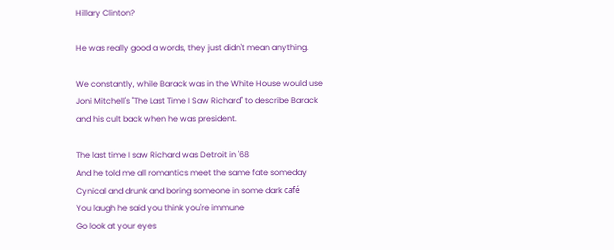Hillary Clinton?

He was really good a words, they just didn't mean anything.

We constantly, while Barack was in the White House would use Joni Mitchell's "The Last Time I Saw Richard" to describe Barack and his cult back when he was president.

The last time I saw Richard was Detroit in '68
And he told me all romantics meet the same fate someday
Cynical and drunk and boring someone in some dark café
You laugh he said you think you're immune
Go look at your eyes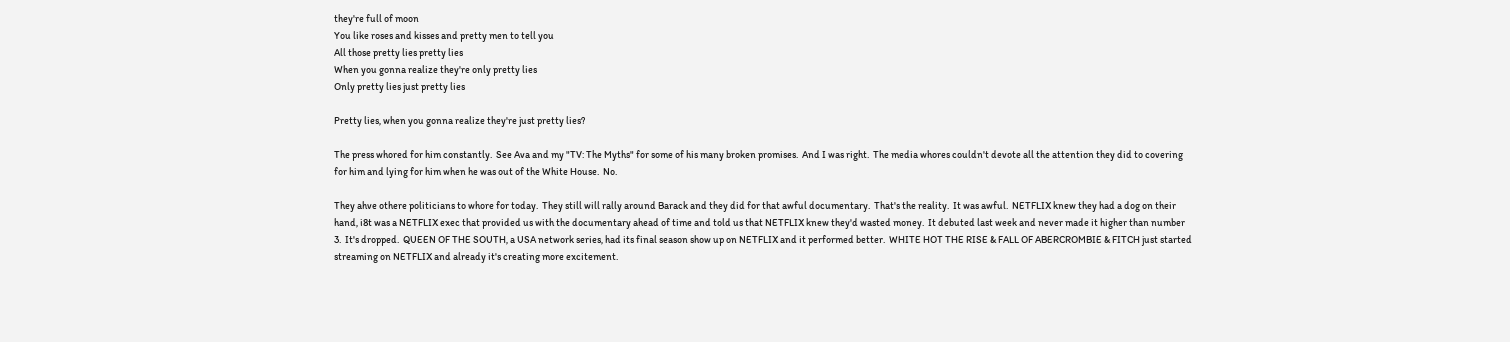they're full of moon
You like roses and kisses and pretty men to tell you
All those pretty lies pretty lies
When you gonna realize they're only pretty lies
Only pretty lies just pretty lies

Pretty lies, when you gonna realize they're just pretty lies?

The press whored for him constantly.  See Ava and my "TV: The Myths" for some of his many broken promises.  And I was right.  The media whores couldn't devote all the attention they did to covering for him and lying for him when he was out of the White House.  No.

They ahve othere politicians to whore for today.  They still will rally around Barack and they did for that awful documentary.  That's the reality.  It was awful.  NETFLIX knew they had a dog on their hand, i8t was a NETFLIX exec that provided us with the documentary ahead of time and told us that NETFLIX knew they'd wasted money.  It debuted last week and never made it higher than number 3.  It's dropped.  QUEEN OF THE SOUTH, a USA network series, had its final season show up on NETFLIX and it performed better.  WHITE HOT THE RISE & FALL OF ABERCROMBIE & FITCH just started streaming on NETFLIX and already it's creating more excitement.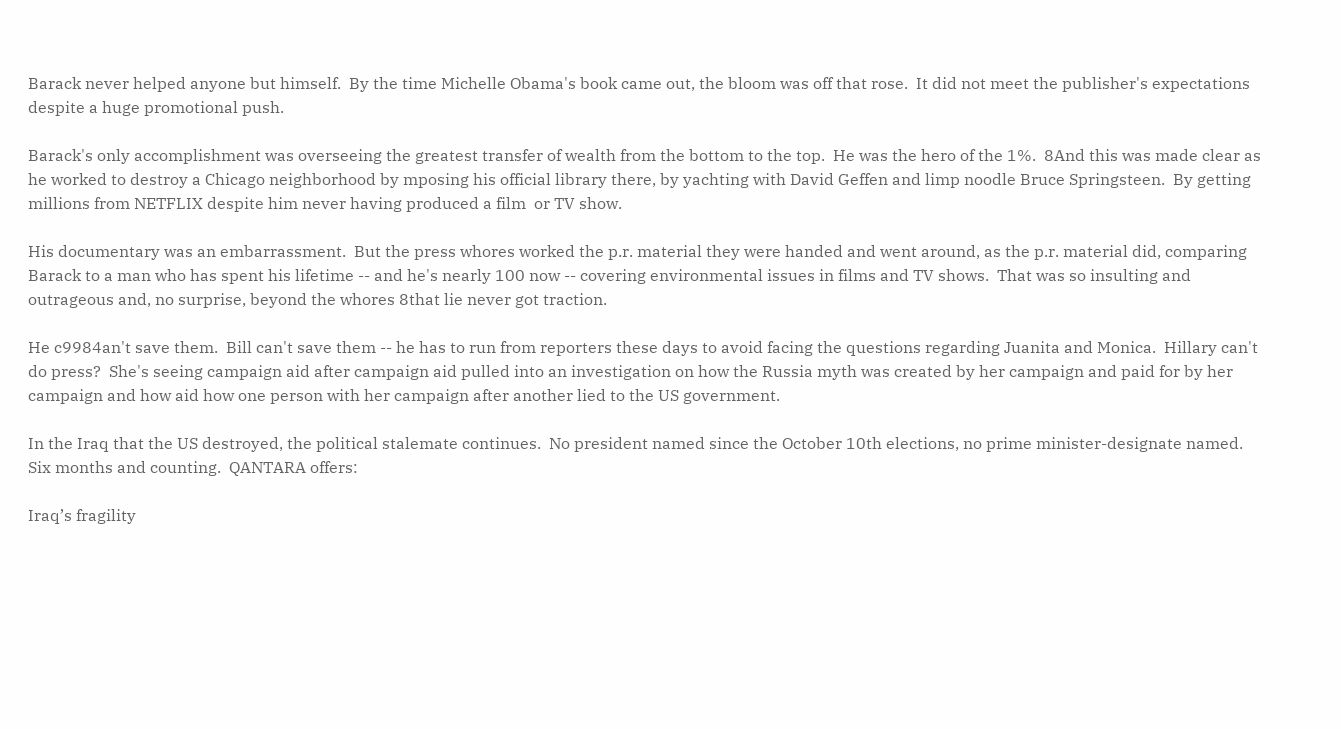Barack never helped anyone but himself.  By the time Michelle Obama's book came out, the bloom was off that rose.  It did not meet the publisher's expectations despite a huge promotional push.

Barack's only accomplishment was overseeing the greatest transfer of wealth from the bottom to the top.  He was the hero of the 1%.  8And this was made clear as he worked to destroy a Chicago neighborhood by mposing his official library there, by yachting with David Geffen and limp noodle Bruce Springsteen.  By getting millions from NETFLIX despite him never having produced a film  or TV show.

His documentary was an embarrassment.  But the press whores worked the p.r. material they were handed and went around, as the p.r. material did, comparing Barack to a man who has spent his lifetime -- and he's nearly 100 now -- covering environmental issues in films and TV shows.  That was so insulting and outrageous and, no surprise, beyond the whores 8that lie never got traction.

He c9984an't save them.  Bill can't save them -- he has to run from reporters these days to avoid facing the questions regarding Juanita and Monica.  Hillary can't do press?  She's seeing campaign aid after campaign aid pulled into an investigation on how the Russia myth was created by her campaign and paid for by her campaign and how aid how one person with her campaign after another lied to the US government.

In the Iraq that the US destroyed, the political stalemate continues.  No president named since the October 10th elections, no prime minister-designate named.   Six months and counting.  QANTARA offers:

Iraq’s fragility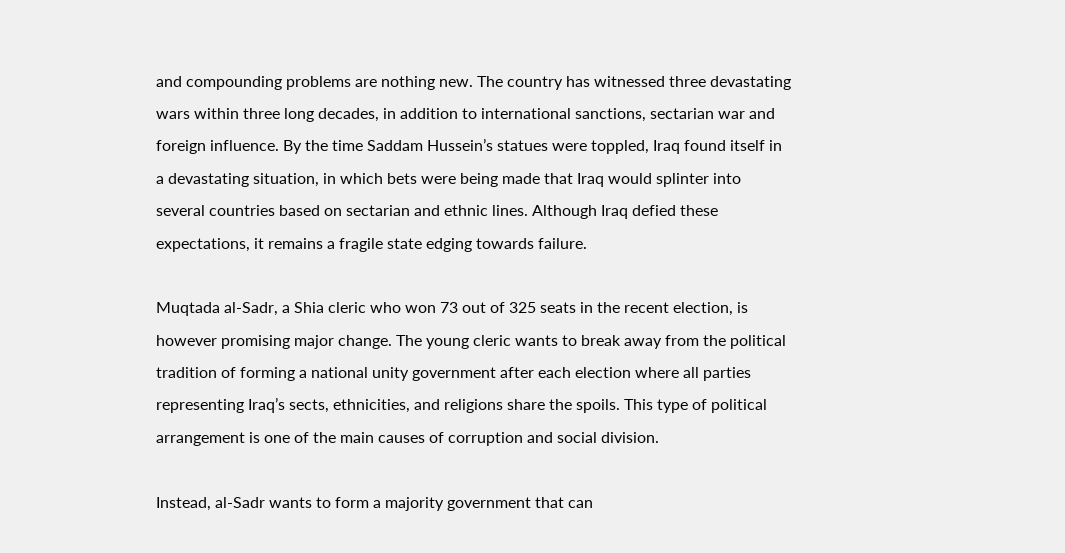and compounding problems are nothing new. The country has witnessed three devastating wars within three long decades, in addition to international sanctions, sectarian war and foreign influence. By the time Saddam Hussein’s statues were toppled, Iraq found itself in a devastating situation, in which bets were being made that Iraq would splinter into several countries based on sectarian and ethnic lines. Although Iraq defied these expectations, it remains a fragile state edging towards failure.

Muqtada al-Sadr, a Shia cleric who won 73 out of 325 seats in the recent election, is however promising major change. The young cleric wants to break away from the political tradition of forming a national unity government after each election where all parties representing Iraq’s sects, ethnicities, and religions share the spoils. This type of political arrangement is one of the main causes of corruption and social division.

Instead, al-Sadr wants to form a majority government that can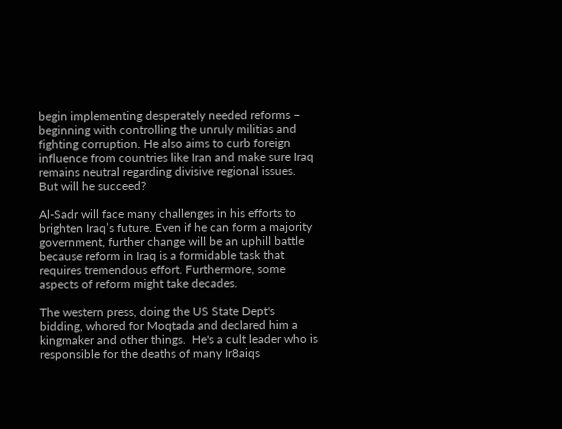begin implementing desperately needed reforms – beginning with controlling the unruly militias and fighting corruption. He also aims to curb foreign influence from countries like Iran and make sure Iraq remains neutral regarding divisive regional issues. But will he succeed?

Al-Sadr will face many challenges in his efforts to brighten Iraq’s future. Even if he can form a majority government, further change will be an uphill battle because reform in Iraq is a formidable task that requires tremendous effort. Furthermore, some aspects of reform might take decades.

The western press, doing the US State Dept's bidding, whored for Moqtada and declared him a kingmaker and other things.  He's a cult leader who is responsible for the deaths of many Ir8aiqs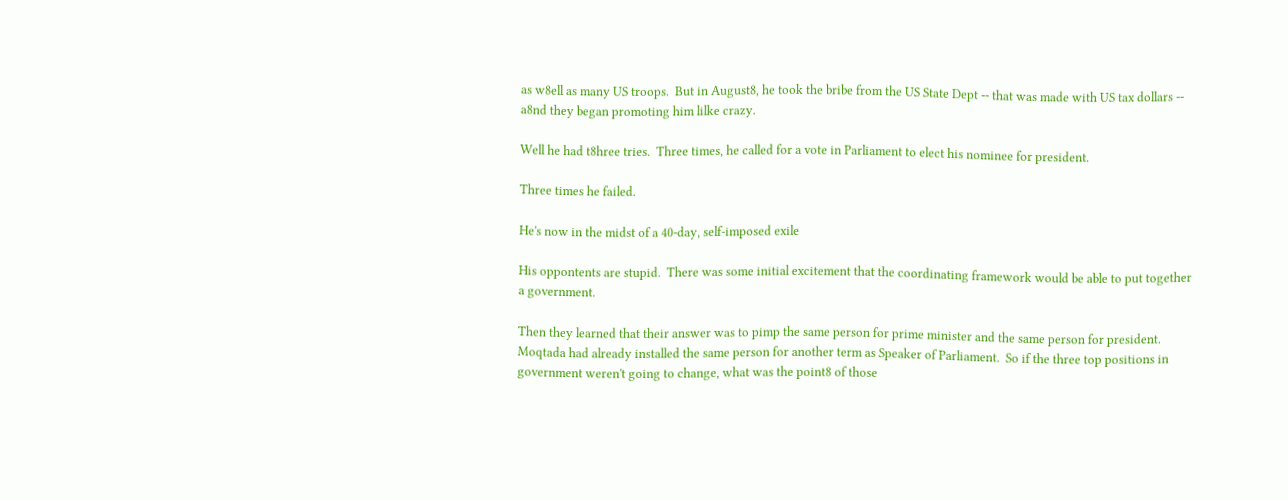as w8ell as many US troops.  But in August8, he took the bribe from the US State Dept -- that was made with US tax dollars -- a8nd they began promoting him lilke crazy.

Well he had t8hree tries.  Three times, he called for a vote in Parliament to elect his nominee for president.

Three times he failed.

He's now in the midst of a 40-day, self-imposed exile

His oppontents are stupid.  There was some initial excitement that the coordinating framework would be able to put together a government.

Then they learned that their answer was to pimp the same person for prime minister and the same person for president. Moqtada had already installed the same person for another term as Speaker of Parliament.  So if the three top positions in government weren't going to change, what was the point8 of those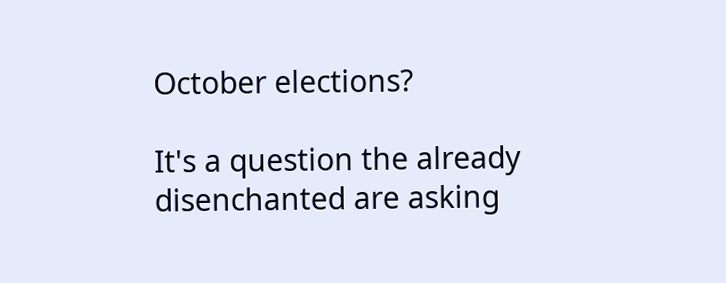October elections?

It's a question the already disenchanted are asking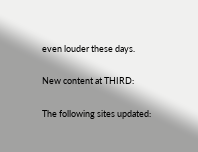even louder these days.

New content at THIRD:

The following sites updated: